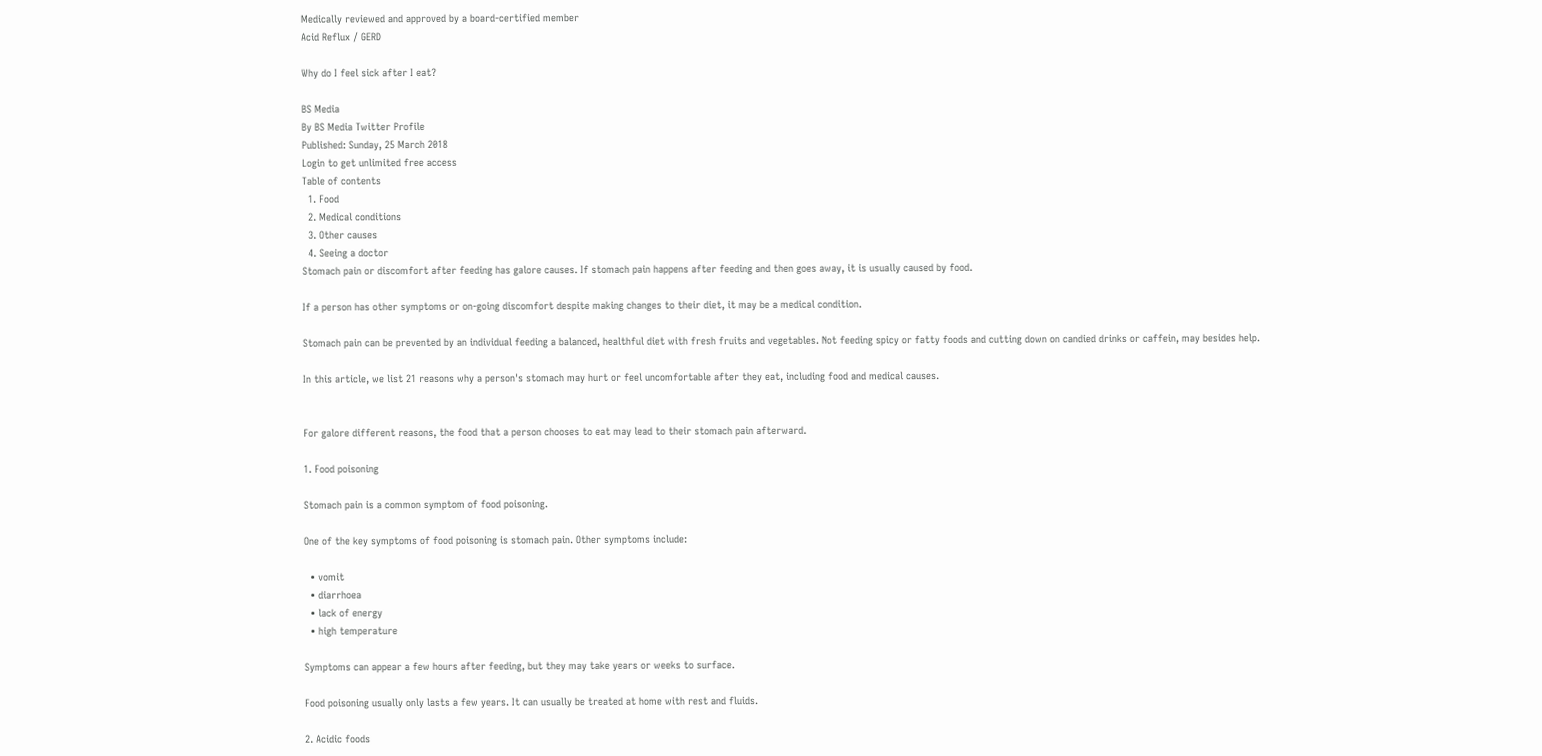Medically reviewed and approved by a board-certified member
Acid Reflux / GERD

Why do I feel sick after I eat?

BS Media
By BS Media Twitter Profile
Published: Sunday, 25 March 2018
Login to get unlimited free access
Table of contents
  1. Food
  2. Medical conditions
  3. Other causes
  4. Seeing a doctor
Stomach pain or discomfort after feeding has galore causes. If stomach pain happens after feeding and then goes away, it is usually caused by food.

If a person has other symptoms or on-going discomfort despite making changes to their diet, it may be a medical condition.

Stomach pain can be prevented by an individual feeding a balanced, healthful diet with fresh fruits and vegetables. Not feeding spicy or fatty foods and cutting down on candied drinks or caffein, may besides help.

In this article, we list 21 reasons why a person's stomach may hurt or feel uncomfortable after they eat, including food and medical causes.


For galore different reasons, the food that a person chooses to eat may lead to their stomach pain afterward.

1. Food poisoning

Stomach pain is a common symptom of food poisoning.

One of the key symptoms of food poisoning is stomach pain. Other symptoms include:

  • vomit
  • diarrhoea
  • lack of energy
  • high temperature

Symptoms can appear a few hours after feeding, but they may take years or weeks to surface.

Food poisoning usually only lasts a few years. It can usually be treated at home with rest and fluids.

2. Acidic foods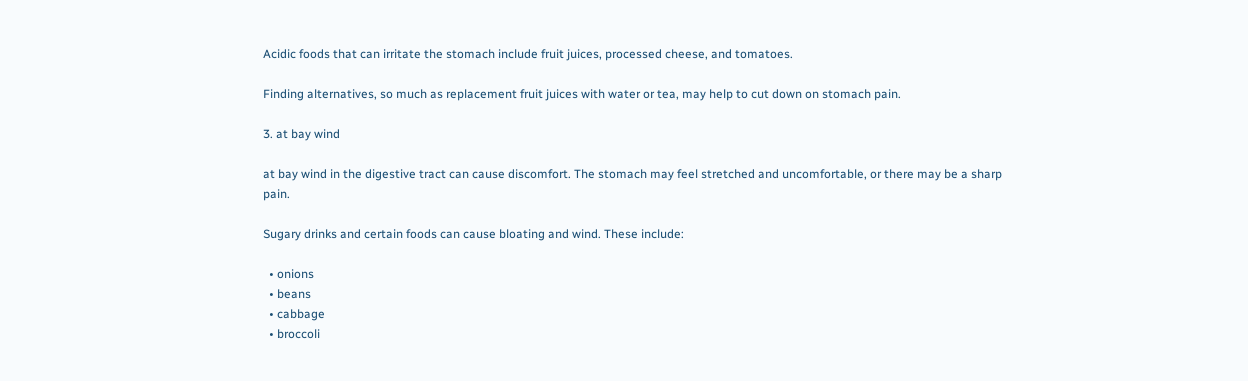Acidic foods that can irritate the stomach include fruit juices, processed cheese, and tomatoes.

Finding alternatives, so much as replacement fruit juices with water or tea, may help to cut down on stomach pain.

3. at bay wind

at bay wind in the digestive tract can cause discomfort. The stomach may feel stretched and uncomfortable, or there may be a sharp pain.

Sugary drinks and certain foods can cause bloating and wind. These include:

  • onions
  • beans
  • cabbage
  • broccoli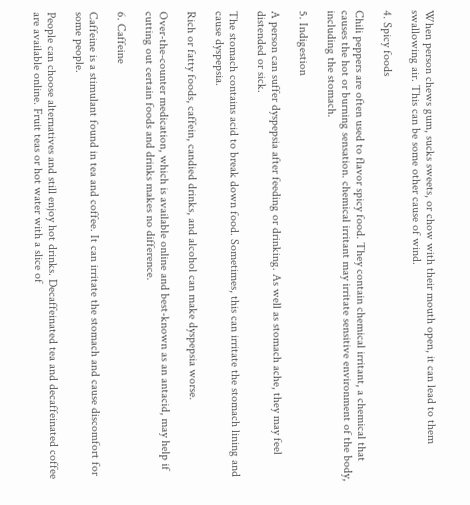When person chews gum, sucks sweets, or chow with their mouth open, it can lead to them swallowing air. This can be some other cause of wind.

4. Spicy foods

Chili peppers are often used to flavor spicy food. They contain chemical irritant, a chemical that causes the hot or burning sensation. chemical irritant may irritate sensitive environment of the body, including the stomach.

5. Indigestion

A person can suffer dyspepsia after feeding or drinking. As well as stomach ache, they may feel distended or sick.

The stomach contains acid to break down food. Sometimes, this can irritate the stomach lining and cause dyspepsia.

Rich or fatty foods, caffein, candied drinks, and alcohol can make dyspepsia worse.

Over-the-counter medication, which is available online and best-known as an antacid, may help if cutting out certain foods and drinks makes no difference.

6. Caffeine

Caffeine is a stimulant found in tea and coffee. It can irritate the stomach and cause discomfort for some people.

People can choose alternatives and still enjoy hot drinks. Decaffeinated tea and decaffeinated coffee are available online. Fruit teas or hot water with a slice of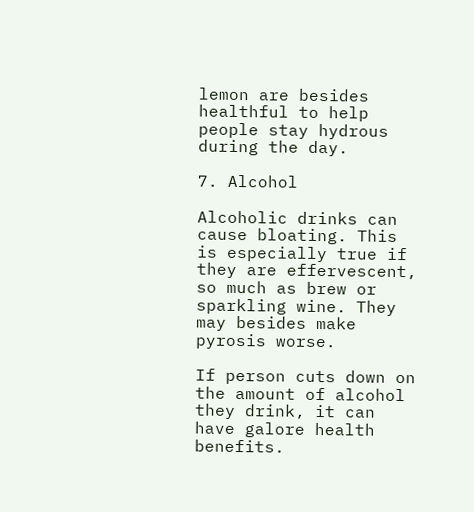lemon are besides healthful to help people stay hydrous during the day.

7. Alcohol

Alcoholic drinks can cause bloating. This is especially true if they are effervescent, so much as brew or sparkling wine. They may besides make pyrosis worse.

If person cuts down on the amount of alcohol they drink, it can have galore health benefits.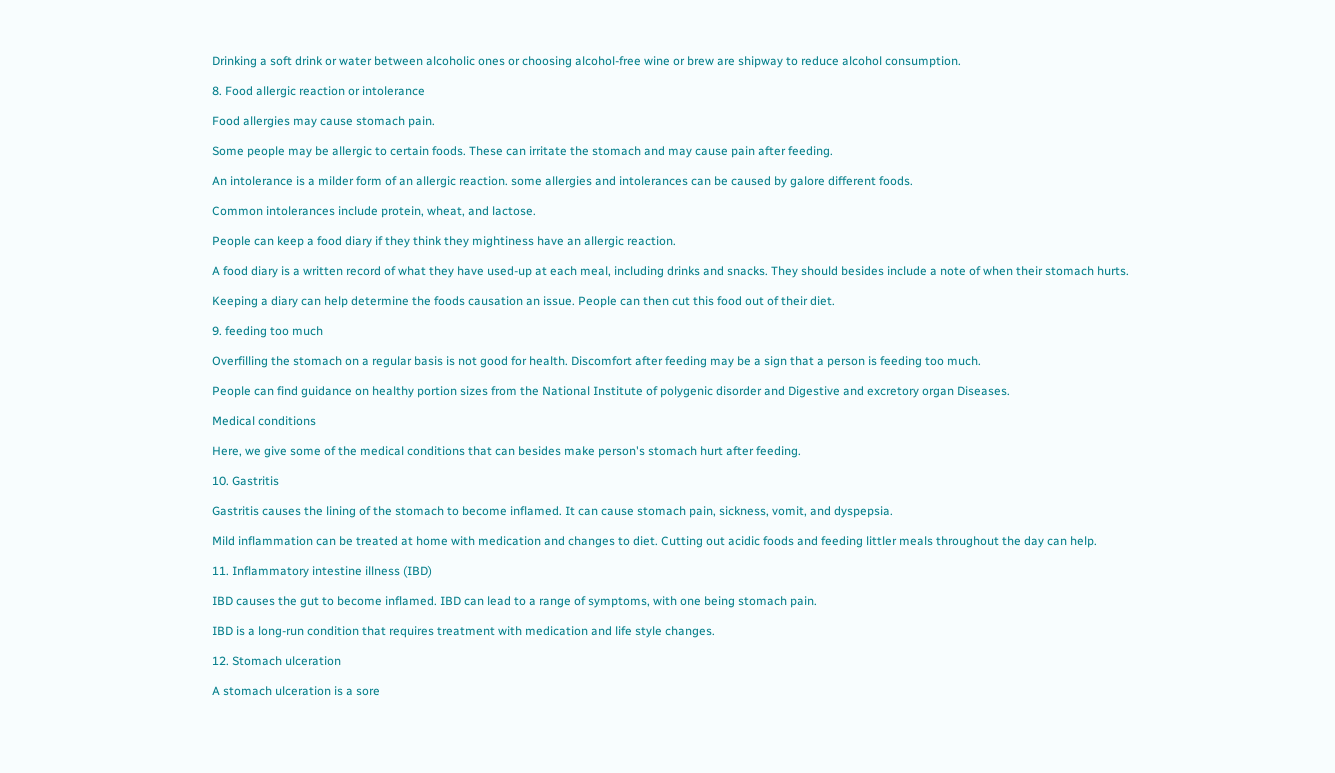Drinking a soft drink or water between alcoholic ones or choosing alcohol-free wine or brew are shipway to reduce alcohol consumption.

8. Food allergic reaction or intolerance

Food allergies may cause stomach pain.

Some people may be allergic to certain foods. These can irritate the stomach and may cause pain after feeding.

An intolerance is a milder form of an allergic reaction. some allergies and intolerances can be caused by galore different foods.

Common intolerances include protein, wheat, and lactose.

People can keep a food diary if they think they mightiness have an allergic reaction.

A food diary is a written record of what they have used-up at each meal, including drinks and snacks. They should besides include a note of when their stomach hurts.

Keeping a diary can help determine the foods causation an issue. People can then cut this food out of their diet.

9. feeding too much

Overfilling the stomach on a regular basis is not good for health. Discomfort after feeding may be a sign that a person is feeding too much.

People can find guidance on healthy portion sizes from the National Institute of polygenic disorder and Digestive and excretory organ Diseases.

Medical conditions

Here, we give some of the medical conditions that can besides make person's stomach hurt after feeding.

10. Gastritis

Gastritis causes the lining of the stomach to become inflamed. It can cause stomach pain, sickness, vomit, and dyspepsia.

Mild inflammation can be treated at home with medication and changes to diet. Cutting out acidic foods and feeding littler meals throughout the day can help.

11. Inflammatory intestine illness (IBD)

IBD causes the gut to become inflamed. IBD can lead to a range of symptoms, with one being stomach pain.

IBD is a long-run condition that requires treatment with medication and life style changes.

12. Stomach ulceration

A stomach ulceration is a sore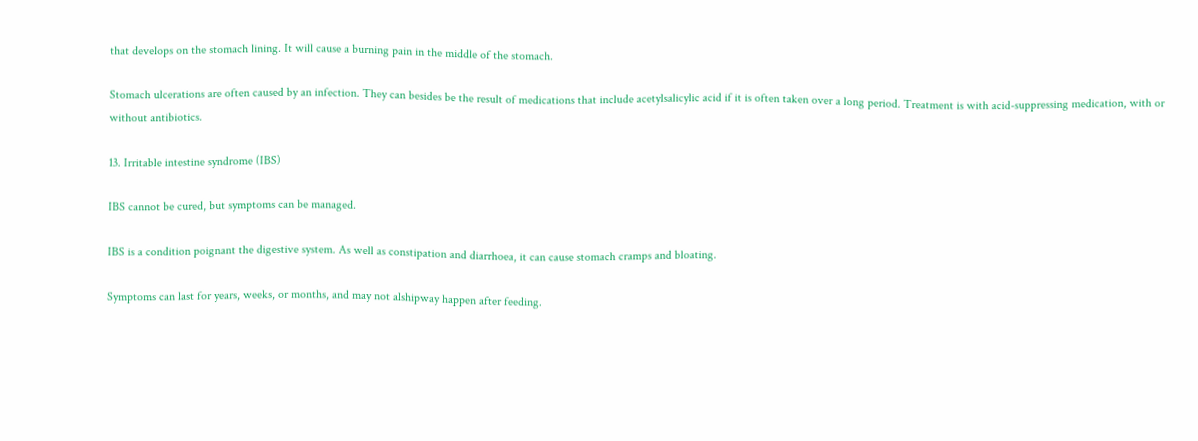that develops on the stomach lining. It will cause a burning pain in the middle of the stomach.

Stomach ulcerations are often caused by an infection. They can besides be the result of medications that include acetylsalicylic acid if it is often taken over a long period. Treatment is with acid-suppressing medication, with or without antibiotics.

13. Irritable intestine syndrome (IBS)

IBS cannot be cured, but symptoms can be managed.

IBS is a condition poignant the digestive system. As well as constipation and diarrhoea, it can cause stomach cramps and bloating.

Symptoms can last for years, weeks, or months, and may not alshipway happen after feeding.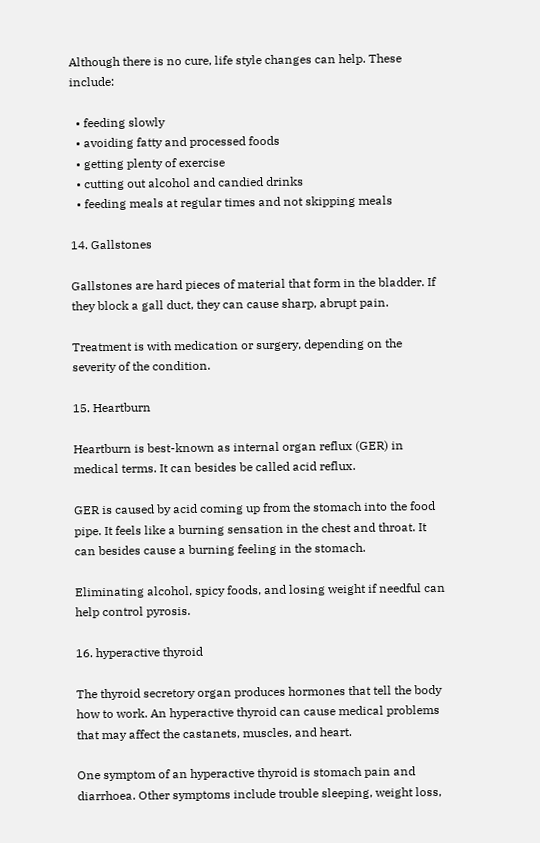Although there is no cure, life style changes can help. These include:

  • feeding slowly
  • avoiding fatty and processed foods
  • getting plenty of exercise
  • cutting out alcohol and candied drinks
  • feeding meals at regular times and not skipping meals

14. Gallstones

Gallstones are hard pieces of material that form in the bladder. If they block a gall duct, they can cause sharp, abrupt pain.

Treatment is with medication or surgery, depending on the severity of the condition.

15. Heartburn

Heartburn is best-known as internal organ reflux (GER) in medical terms. It can besides be called acid reflux.

GER is caused by acid coming up from the stomach into the food pipe. It feels like a burning sensation in the chest and throat. It can besides cause a burning feeling in the stomach.

Eliminating alcohol, spicy foods, and losing weight if needful can help control pyrosis.

16. hyperactive thyroid

The thyroid secretory organ produces hormones that tell the body how to work. An hyperactive thyroid can cause medical problems that may affect the castanets, muscles, and heart.

One symptom of an hyperactive thyroid is stomach pain and diarrhoea. Other symptoms include trouble sleeping, weight loss,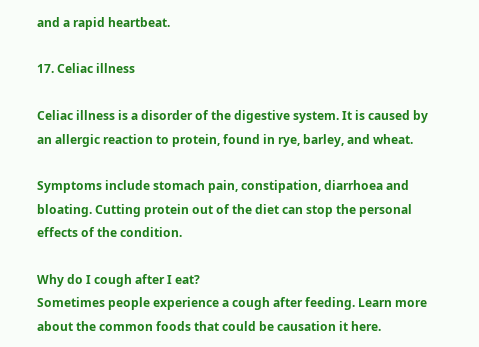and a rapid heartbeat.

17. Celiac illness

Celiac illness is a disorder of the digestive system. It is caused by an allergic reaction to protein, found in rye, barley, and wheat.

Symptoms include stomach pain, constipation, diarrhoea and bloating. Cutting protein out of the diet can stop the personal effects of the condition.

Why do I cough after I eat?
Sometimes people experience a cough after feeding. Learn more about the common foods that could be causation it here.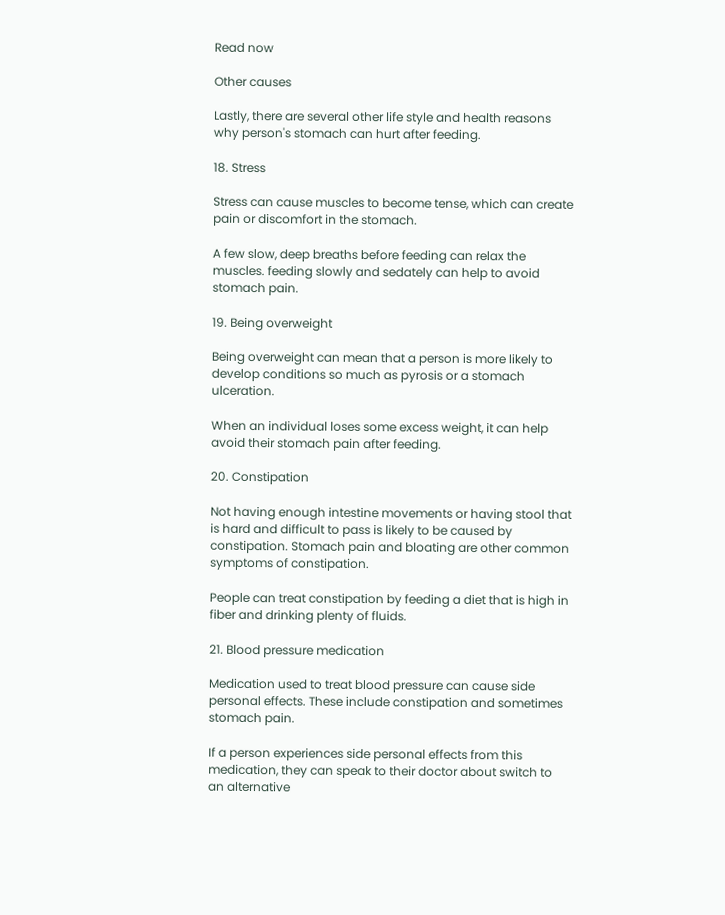Read now

Other causes

Lastly, there are several other life style and health reasons why person's stomach can hurt after feeding.

18. Stress

Stress can cause muscles to become tense, which can create pain or discomfort in the stomach.

A few slow, deep breaths before feeding can relax the muscles. feeding slowly and sedately can help to avoid stomach pain.

19. Being overweight

Being overweight can mean that a person is more likely to develop conditions so much as pyrosis or a stomach ulceration.

When an individual loses some excess weight, it can help avoid their stomach pain after feeding.

20. Constipation

Not having enough intestine movements or having stool that is hard and difficult to pass is likely to be caused by constipation. Stomach pain and bloating are other common symptoms of constipation.

People can treat constipation by feeding a diet that is high in fiber and drinking plenty of fluids.

21. Blood pressure medication

Medication used to treat blood pressure can cause side personal effects. These include constipation and sometimes stomach pain.

If a person experiences side personal effects from this medication, they can speak to their doctor about switch to an alternative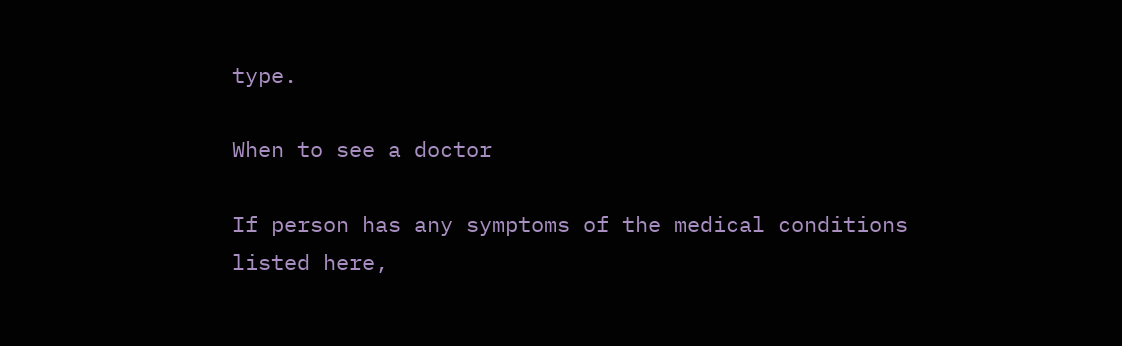type.

When to see a doctor

If person has any symptoms of the medical conditions listed here,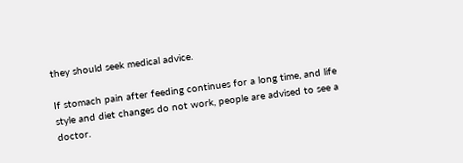they should seek medical advice.

If stomach pain after feeding continues for a long time, and life style and diet changes do not work, people are advised to see a doctor.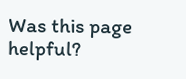Was this page helpful?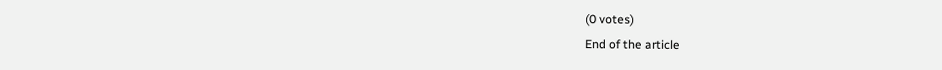(0 votes)
End of the article